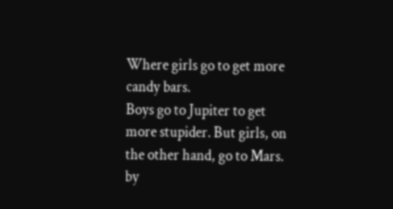Where girls go to get more candy bars.
Boys go to Jupiter to get more stupider. But girls, on the other hand, go to Mars.
by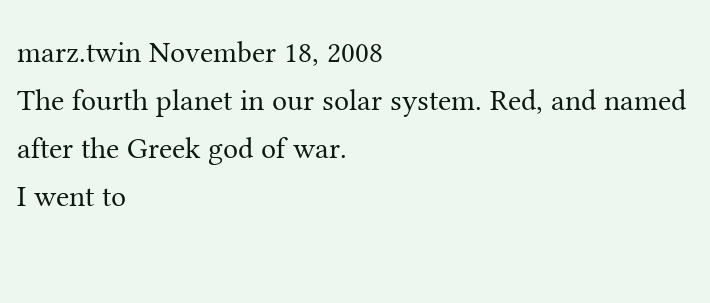marz.twin November 18, 2008
The fourth planet in our solar system. Red, and named after the Greek god of war.
I went to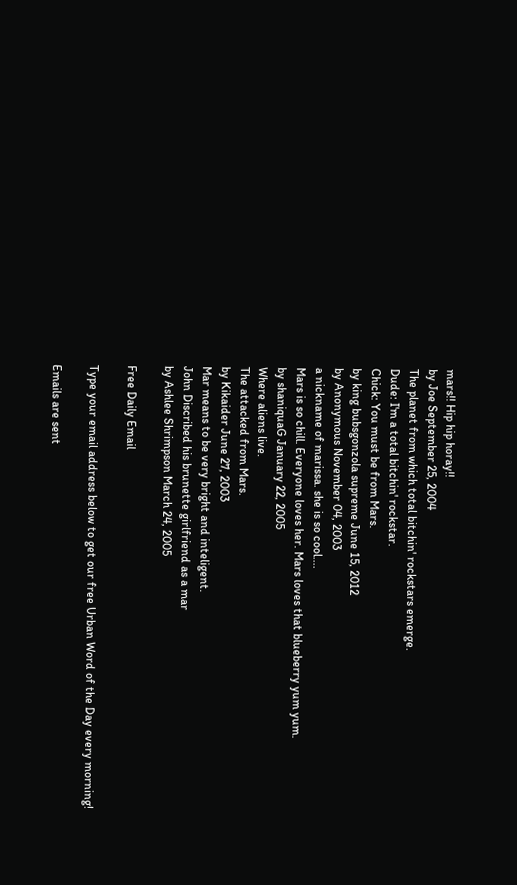mars!! Hip hip horay!!
by Joe September 25, 2004
The planet from which total bitchin' rockstars emerge.
Dude: I'm a total bitchin' rockstar.
Chick: You must be from Mars.
by king bubsgonzola supreme June 15, 2012
by Anonymous November 04, 2003
a nickname of marissa. she is so cool....
Mars is so chill. Everyone loves her. Mars loves that blueberry yum yum.
by shaniquaG January 22, 2005
Where aliens live.
The attacked from Mars.
by Kikaider June 27, 2003
Mar means to be very bright and inteligent.
John Discribed his brunette girlfriend as a mar
by Ashlee Shrimpson March 24, 2005

Free Daily Email

Type your email address below to get our free Urban Word of the Day every morning!

Emails are sent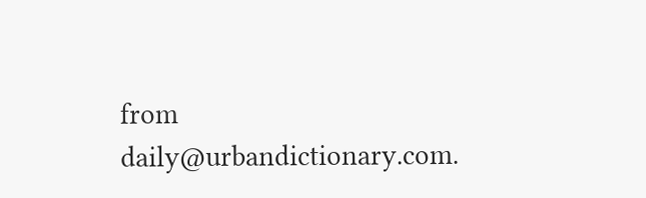from daily@urbandictionary.com.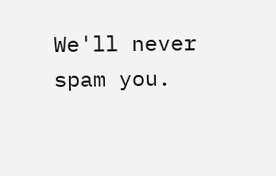We'll never spam you.